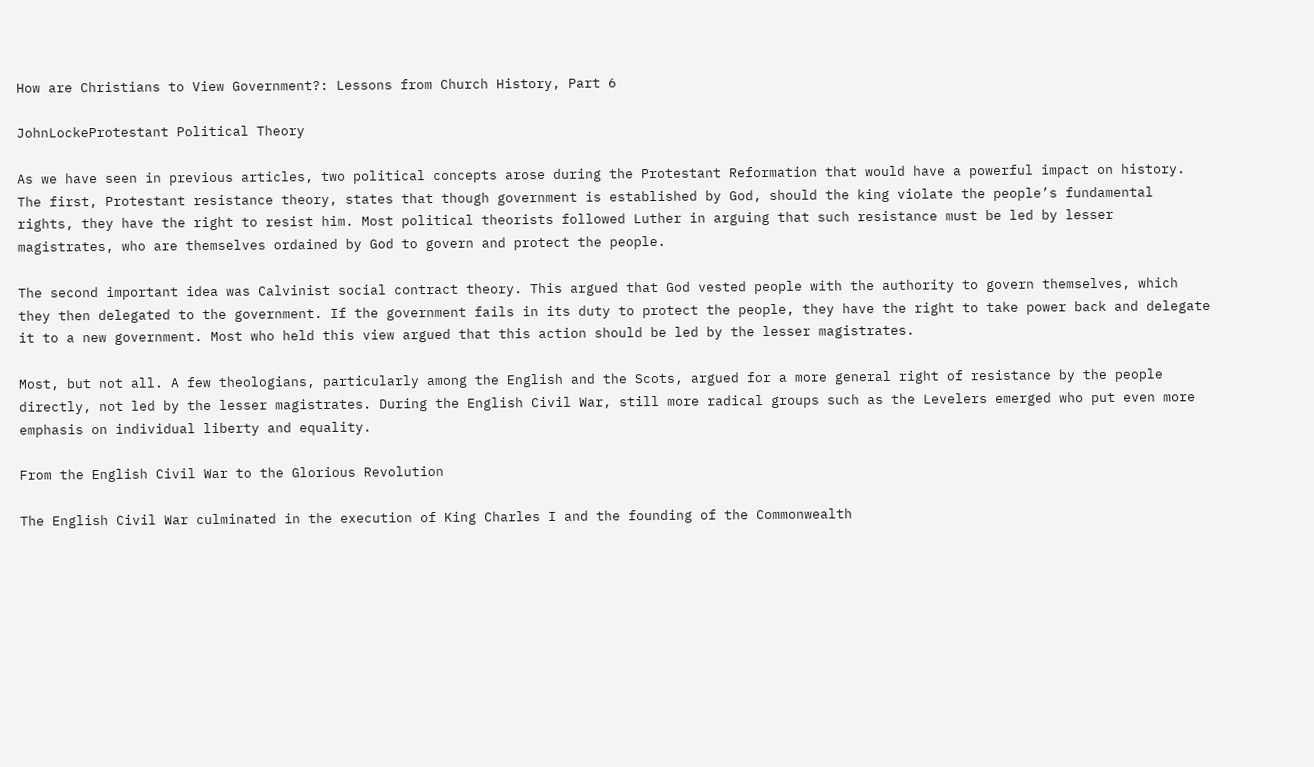How are Christians to View Government?: Lessons from Church History, Part 6

JohnLockeProtestant Political Theory

As we have seen in previous articles, two political concepts arose during the Protestant Reformation that would have a powerful impact on history. The first, Protestant resistance theory, states that though government is established by God, should the king violate the people’s fundamental rights, they have the right to resist him. Most political theorists followed Luther in arguing that such resistance must be led by lesser magistrates, who are themselves ordained by God to govern and protect the people.

The second important idea was Calvinist social contract theory. This argued that God vested people with the authority to govern themselves, which they then delegated to the government. If the government fails in its duty to protect the people, they have the right to take power back and delegate it to a new government. Most who held this view argued that this action should be led by the lesser magistrates.

Most, but not all. A few theologians, particularly among the English and the Scots, argued for a more general right of resistance by the people directly, not led by the lesser magistrates. During the English Civil War, still more radical groups such as the Levelers emerged who put even more emphasis on individual liberty and equality.

From the English Civil War to the Glorious Revolution

The English Civil War culminated in the execution of King Charles I and the founding of the Commonwealth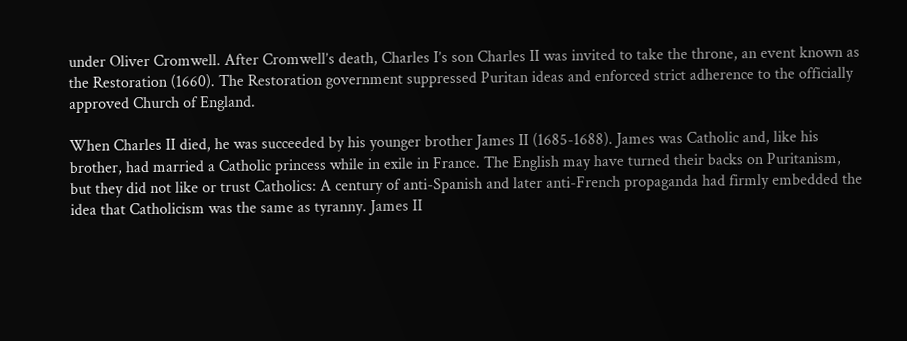under Oliver Cromwell. After Cromwell’s death, Charles I’s son Charles II was invited to take the throne, an event known as the Restoration (1660). The Restoration government suppressed Puritan ideas and enforced strict adherence to the officially approved Church of England.

When Charles II died, he was succeeded by his younger brother James II (1685-1688). James was Catholic and, like his brother, had married a Catholic princess while in exile in France. The English may have turned their backs on Puritanism, but they did not like or trust Catholics: A century of anti-Spanish and later anti-French propaganda had firmly embedded the idea that Catholicism was the same as tyranny. James II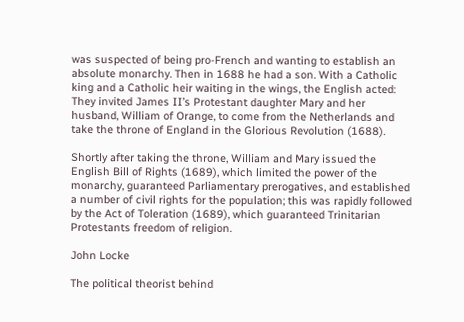was suspected of being pro-French and wanting to establish an absolute monarchy. Then in 1688 he had a son. With a Catholic king and a Catholic heir waiting in the wings, the English acted: They invited James II’s Protestant daughter Mary and her husband, William of Orange, to come from the Netherlands and take the throne of England in the Glorious Revolution (1688).

Shortly after taking the throne, William and Mary issued the English Bill of Rights (1689), which limited the power of the monarchy, guaranteed Parliamentary prerogatives, and established a number of civil rights for the population; this was rapidly followed by the Act of Toleration (1689), which guaranteed Trinitarian Protestants freedom of religion.

John Locke

The political theorist behind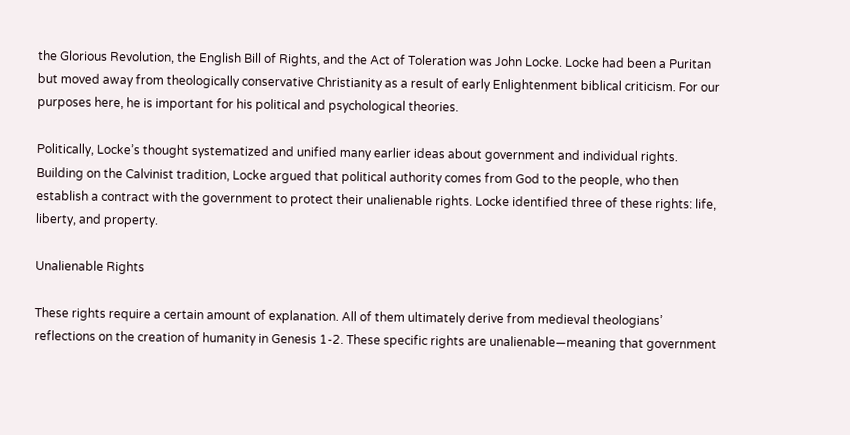the Glorious Revolution, the English Bill of Rights, and the Act of Toleration was John Locke. Locke had been a Puritan but moved away from theologically conservative Christianity as a result of early Enlightenment biblical criticism. For our purposes here, he is important for his political and psychological theories.

Politically, Locke’s thought systematized and unified many earlier ideas about government and individual rights. Building on the Calvinist tradition, Locke argued that political authority comes from God to the people, who then establish a contract with the government to protect their unalienable rights. Locke identified three of these rights: life, liberty, and property.

Unalienable Rights

These rights require a certain amount of explanation. All of them ultimately derive from medieval theologians’ reflections on the creation of humanity in Genesis 1-2. These specific rights are unalienable—meaning that government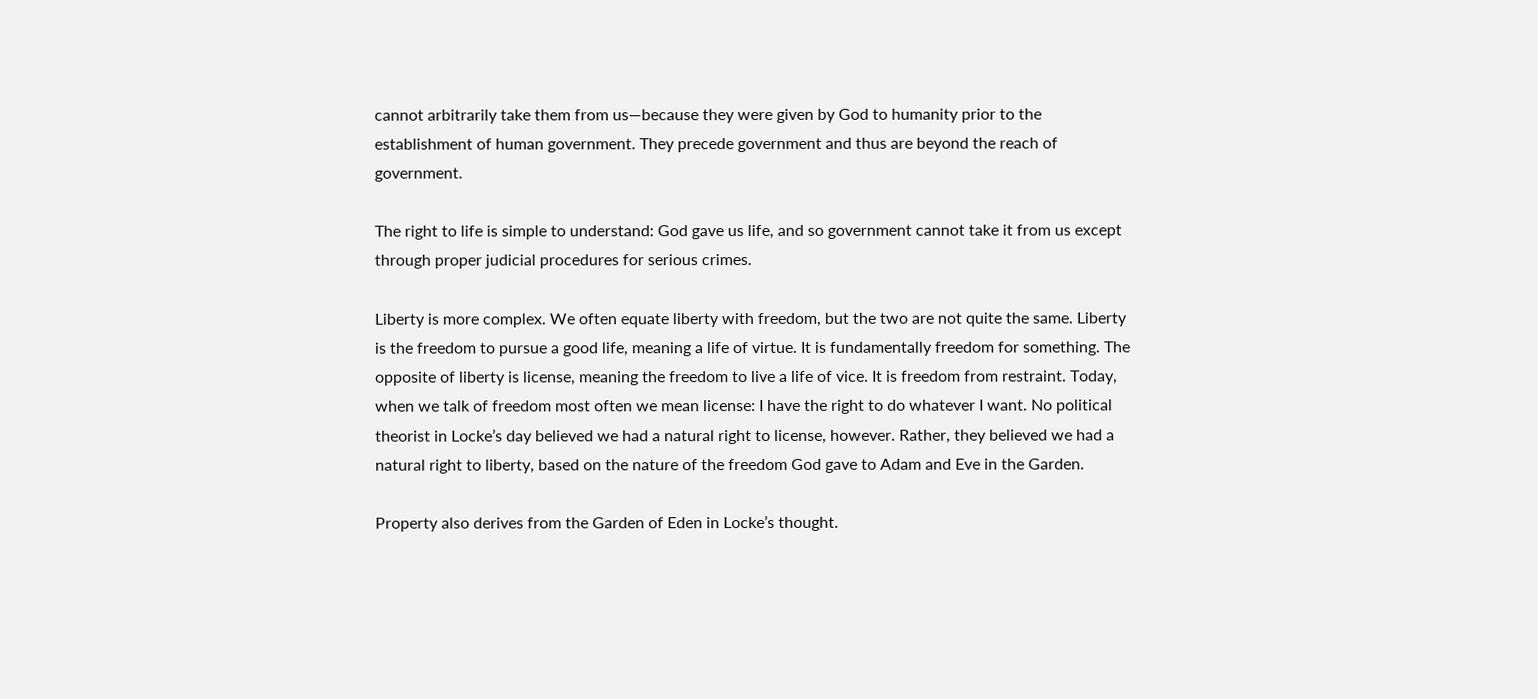cannot arbitrarily take them from us—because they were given by God to humanity prior to the establishment of human government. They precede government and thus are beyond the reach of government.

The right to life is simple to understand: God gave us life, and so government cannot take it from us except through proper judicial procedures for serious crimes.

Liberty is more complex. We often equate liberty with freedom, but the two are not quite the same. Liberty is the freedom to pursue a good life, meaning a life of virtue. It is fundamentally freedom for something. The opposite of liberty is license, meaning the freedom to live a life of vice. It is freedom from restraint. Today, when we talk of freedom most often we mean license: I have the right to do whatever I want. No political theorist in Locke’s day believed we had a natural right to license, however. Rather, they believed we had a natural right to liberty, based on the nature of the freedom God gave to Adam and Eve in the Garden.

Property also derives from the Garden of Eden in Locke’s thought.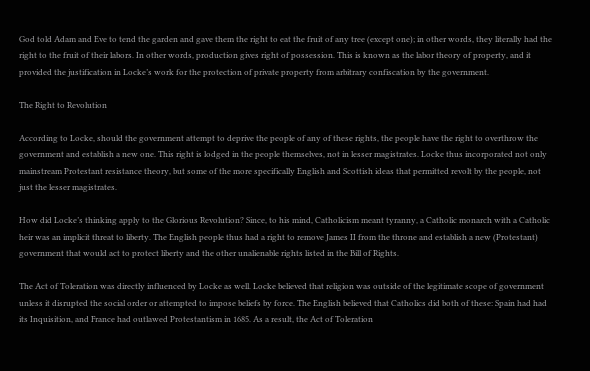God told Adam and Eve to tend the garden and gave them the right to eat the fruit of any tree (except one); in other words, they literally had the right to the fruit of their labors. In other words, production gives right of possession. This is known as the labor theory of property, and it provided the justification in Locke’s work for the protection of private property from arbitrary confiscation by the government.

The Right to Revolution

According to Locke, should the government attempt to deprive the people of any of these rights, the people have the right to overthrow the government and establish a new one. This right is lodged in the people themselves, not in lesser magistrates. Locke thus incorporated not only mainstream Protestant resistance theory, but some of the more specifically English and Scottish ideas that permitted revolt by the people, not just the lesser magistrates.

How did Locke’s thinking apply to the Glorious Revolution? Since, to his mind, Catholicism meant tyranny, a Catholic monarch with a Catholic heir was an implicit threat to liberty. The English people thus had a right to remove James II from the throne and establish a new (Protestant) government that would act to protect liberty and the other unalienable rights listed in the Bill of Rights.

The Act of Toleration was directly influenced by Locke as well. Locke believed that religion was outside of the legitimate scope of government unless it disrupted the social order or attempted to impose beliefs by force. The English believed that Catholics did both of these: Spain had had its Inquisition, and France had outlawed Protestantism in 1685. As a result, the Act of Toleration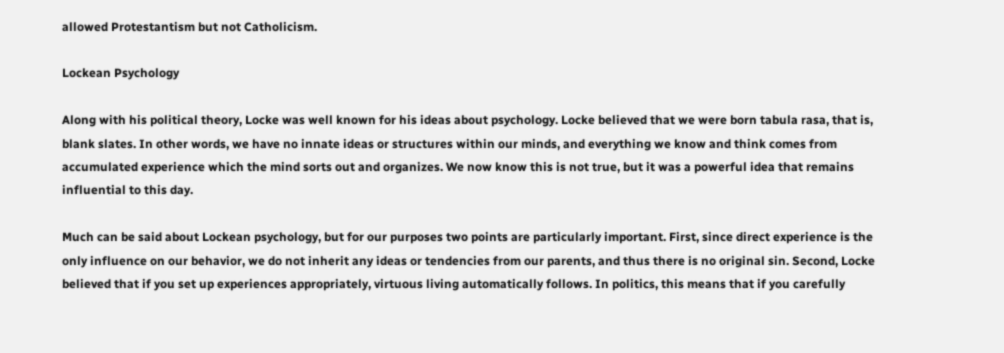allowed Protestantism but not Catholicism.

Lockean Psychology

Along with his political theory, Locke was well known for his ideas about psychology. Locke believed that we were born tabula rasa, that is, blank slates. In other words, we have no innate ideas or structures within our minds, and everything we know and think comes from accumulated experience which the mind sorts out and organizes. We now know this is not true, but it was a powerful idea that remains influential to this day.

Much can be said about Lockean psychology, but for our purposes two points are particularly important. First, since direct experience is the only influence on our behavior, we do not inherit any ideas or tendencies from our parents, and thus there is no original sin. Second, Locke believed that if you set up experiences appropriately, virtuous living automatically follows. In politics, this means that if you carefully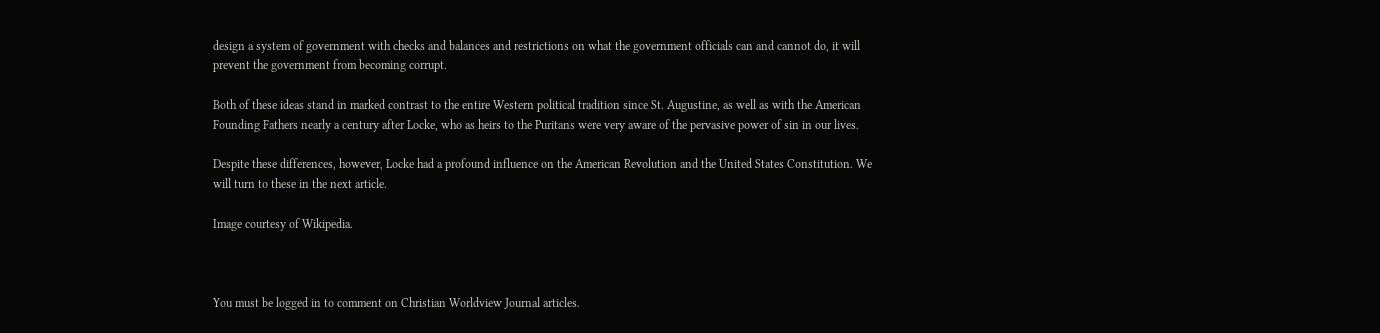design a system of government with checks and balances and restrictions on what the government officials can and cannot do, it will prevent the government from becoming corrupt.

Both of these ideas stand in marked contrast to the entire Western political tradition since St. Augustine, as well as with the American Founding Fathers nearly a century after Locke, who as heirs to the Puritans were very aware of the pervasive power of sin in our lives.

Despite these differences, however, Locke had a profound influence on the American Revolution and the United States Constitution. We will turn to these in the next article.

Image courtesy of Wikipedia.



You must be logged in to comment on Christian Worldview Journal articles.